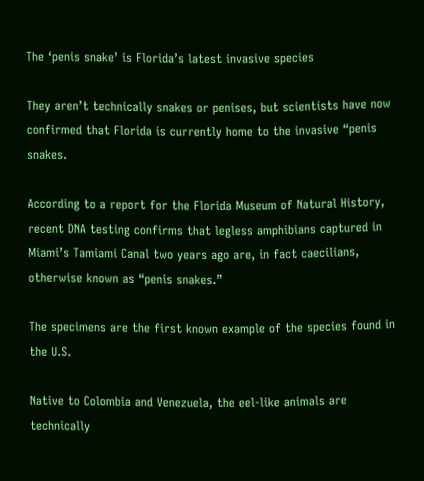The ‘penis snake’ is Florida’s latest invasive species

They aren’t technically snakes or penises, but scientists have now confirmed that Florida is currently home to the invasive “penis snakes.

According to a report for the Florida Museum of Natural History, recent DNA testing confirms that legless amphibians captured in Miami’s Tamiami Canal two years ago are, in fact caecilians, otherwise known as “penis snakes.”

The specimens are the first known example of the species found in the U.S.

Native to Colombia and Venezuela, the eel-like animals are technically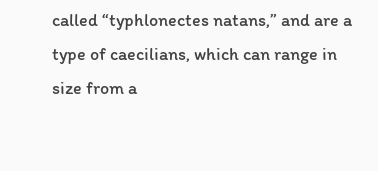called “typhlonectes natans,” and are a type of caecilians, which can range in size from a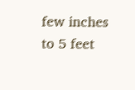few inches to 5 feet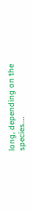long, depending on the species.…